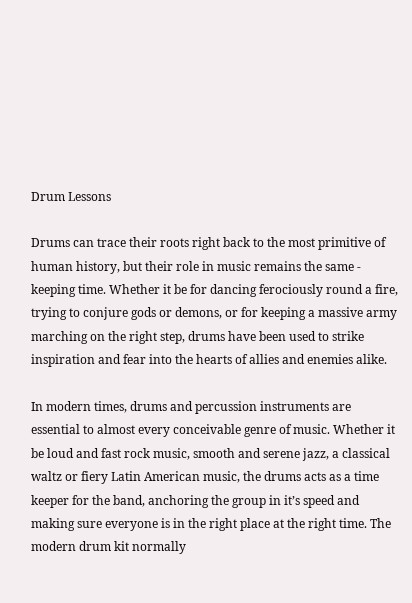Drum Lessons

Drums can trace their roots right back to the most primitive of human history, but their role in music remains the same - keeping time. Whether it be for dancing ferociously round a fire, trying to conjure gods or demons, or for keeping a massive army marching on the right step, drums have been used to strike inspiration and fear into the hearts of allies and enemies alike.

In modern times, drums and percussion instruments are essential to almost every conceivable genre of music. Whether it be loud and fast rock music, smooth and serene jazz, a classical waltz or fiery Latin American music, the drums acts as a time keeper for the band, anchoring the group in it’s speed and making sure everyone is in the right place at the right time. The modern drum kit normally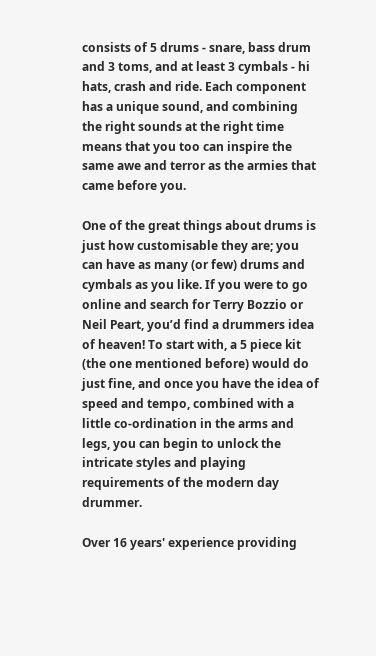consists of 5 drums - snare, bass drum and 3 toms, and at least 3 cymbals - hi hats, crash and ride. Each component has a unique sound, and combining the right sounds at the right time means that you too can inspire the same awe and terror as the armies that came before you.

One of the great things about drums is just how customisable they are; you can have as many (or few) drums and cymbals as you like. If you were to go online and search for Terry Bozzio or Neil Peart, you’d find a drummers idea of heaven! To start with, a 5 piece kit (the one mentioned before) would do just fine, and once you have the idea of speed and tempo, combined with a little co-ordination in the arms and legs, you can begin to unlock the intricate styles and playing requirements of the modern day drummer.

Over 16 years' experience providing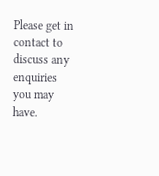Please get in contact to discuss any enquiries you may have.